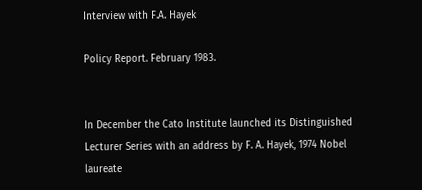Interview with F.A. Hayek

Policy Report. February 1983.


In December the Cato Institute launched its Distinguished Lecturer Series with an address by F. A. Hayek, 1974 Nobel laureate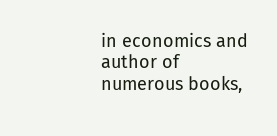in economics and author of numerous books,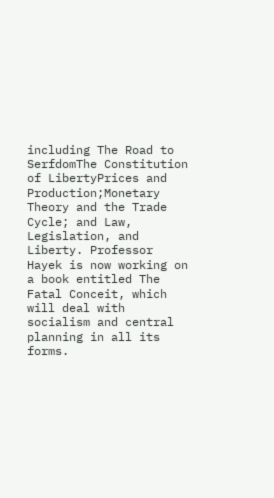including The Road to SerfdomThe Constitution of LibertyPrices and Production;Monetary Theory and the Trade Cycle; and Law, Legislation, and Liberty. Professor Hayek is now working on a book entitled The Fatal Conceit, which will deal with socialism and central planning in all its forms.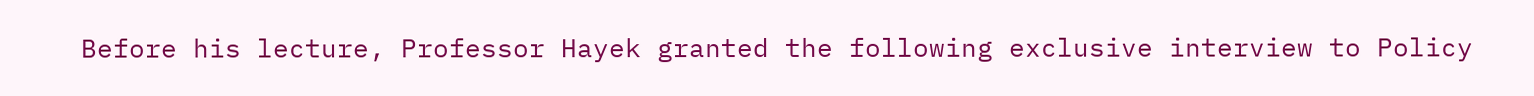Before his lecture, Professor Hayek granted the following exclusive interview to Policy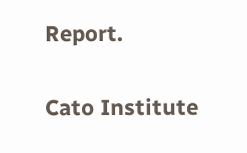Report.

Cato Institute